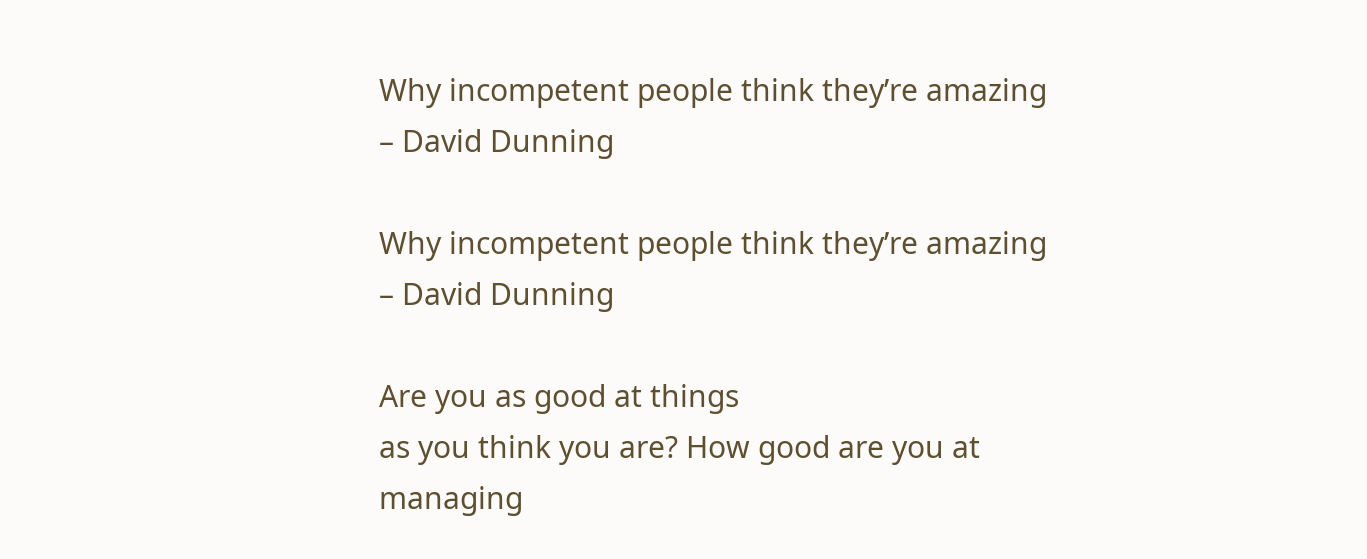Why incompetent people think they’re amazing – David Dunning

Why incompetent people think they’re amazing – David Dunning

Are you as good at things
as you think you are? How good are you at managing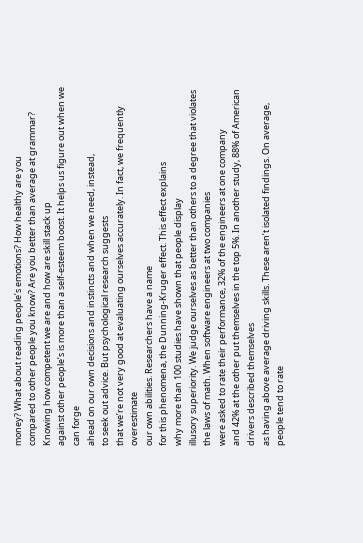money? What about reading people’s emotions? How healthy are you
compared to other people you know? Are you better than average at grammar? Knowing how competent we are and how are skill stack up
against other people’s is more than a self-esteem boost. It helps us figure out when we can forge
ahead on our own decisions and instincts and when we need, instead,
to seek out advice. But psychological research suggests
that we’re not very good at evaluating ourselves accurately. In fact, we frequently overestimate
our own abilities. Researchers have a name
for this phenomena, the Dunning-Kruger effect. This effect explains
why more than 100 studies have shown that people display
illusory superiority. We judge ourselves as better than others to a degree that violates
the laws of math. When software engineers at two companies
were asked to rate their performance, 32% of the engineers at one company
and 42% at the other put themselves in the top 5%. In another study, 88% of American drivers described themselves
as having above average driving skills. These aren’t isolated findings. On average, people tend to rate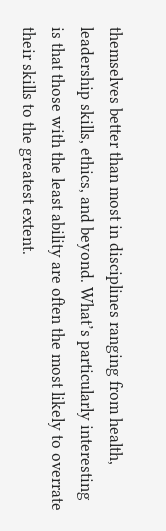themselves better than most in disciplines ranging from health,
leadership skills, ethics, and beyond. What’s particularly interesting
is that those with the least ability are often the most likely to overrate
their skills to the greatest extent.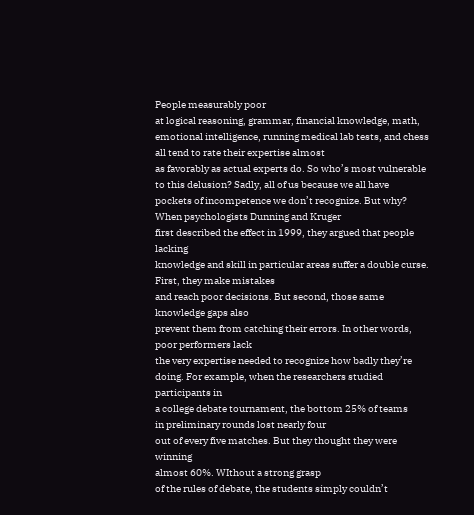People measurably poor
at logical reasoning, grammar, financial knowledge, math, emotional intelligence, running medical lab tests, and chess all tend to rate their expertise almost
as favorably as actual experts do. So who’s most vulnerable to this delusion? Sadly, all of us because we all have
pockets of incompetence we don’t recognize. But why? When psychologists Dunning and Kruger
first described the effect in 1999, they argued that people lacking
knowledge and skill in particular areas suffer a double curse. First, they make mistakes
and reach poor decisions. But second, those same knowledge gaps also
prevent them from catching their errors. In other words, poor performers lack
the very expertise needed to recognize how badly they’re doing. For example, when the researchers studied participants in
a college debate tournament, the bottom 25% of teams
in preliminary rounds lost nearly four
out of every five matches. But they thought they were winning
almost 60%. WIthout a strong grasp
of the rules of debate, the students simply couldn’t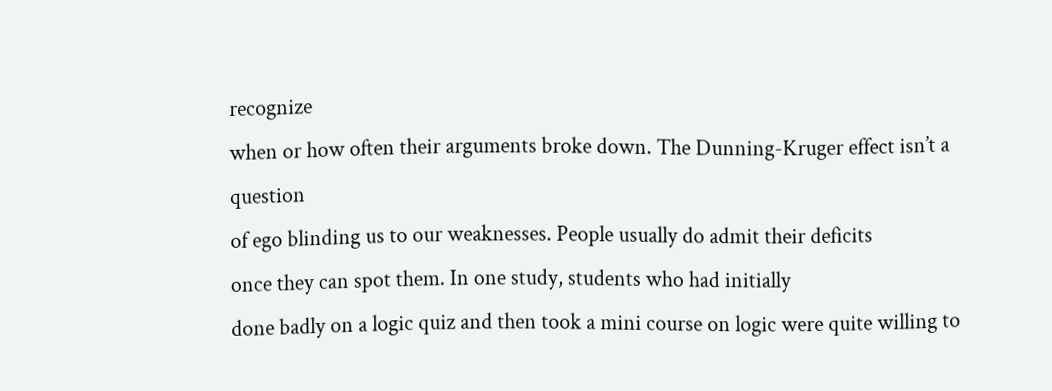recognize
when or how often their arguments broke down. The Dunning-Kruger effect isn’t a question
of ego blinding us to our weaknesses. People usually do admit their deficits
once they can spot them. In one study, students who had initially
done badly on a logic quiz and then took a mini course on logic were quite willing to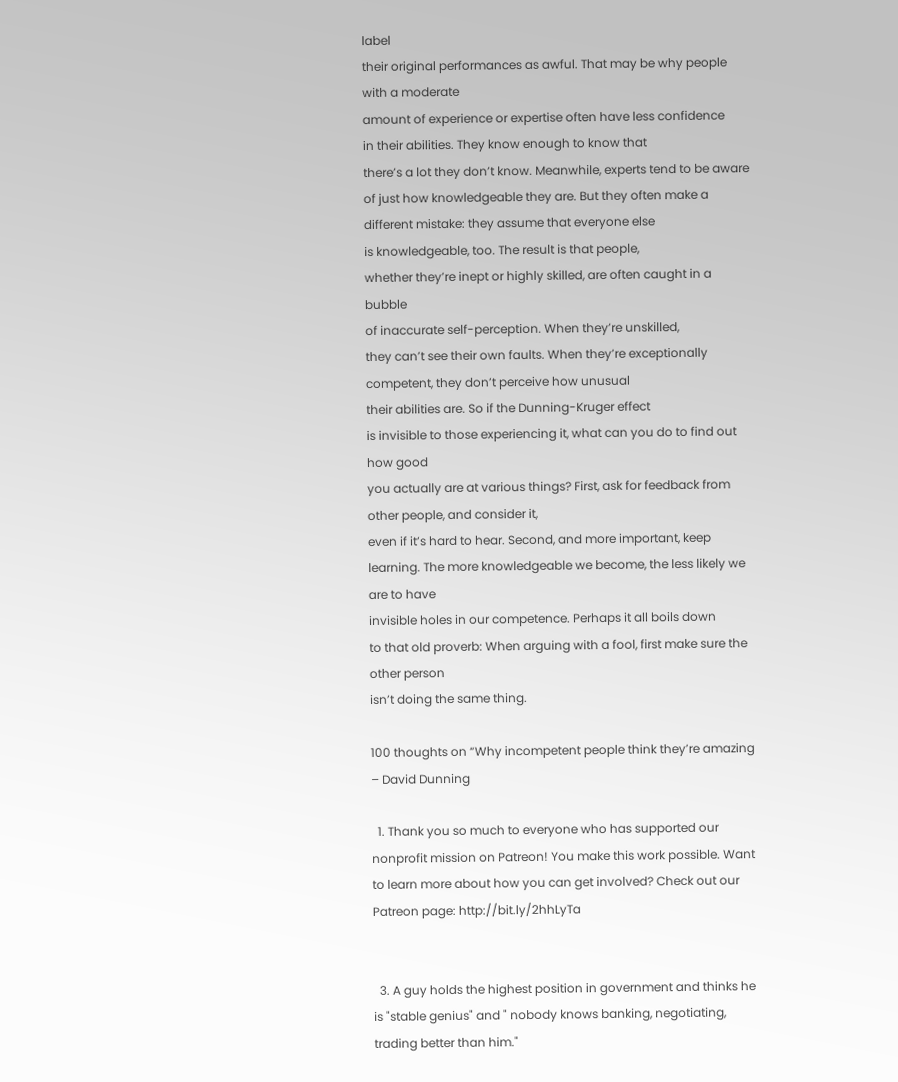label
their original performances as awful. That may be why people with a moderate
amount of experience or expertise often have less confidence
in their abilities. They know enough to know that
there’s a lot they don’t know. Meanwhile, experts tend to be aware
of just how knowledgeable they are. But they often make a different mistake: they assume that everyone else
is knowledgeable, too. The result is that people,
whether they’re inept or highly skilled, are often caught in a bubble
of inaccurate self-perception. When they’re unskilled,
they can’t see their own faults. When they’re exceptionally competent, they don’t perceive how unusual
their abilities are. So if the Dunning-Kruger effect
is invisible to those experiencing it, what can you do to find out how good
you actually are at various things? First, ask for feedback from other people, and consider it,
even if it’s hard to hear. Second, and more important, keep learning. The more knowledgeable we become, the less likely we are to have
invisible holes in our competence. Perhaps it all boils down
to that old proverb: When arguing with a fool, first make sure the other person
isn’t doing the same thing.

100 thoughts on “Why incompetent people think they’re amazing – David Dunning

  1. Thank you so much to everyone who has supported our nonprofit mission on Patreon! You make this work possible. Want to learn more about how you can get involved? Check out our Patreon page: http://bit.ly/2hhLyTa


  3. A guy holds the highest position in government and thinks he is "stable genius" and " nobody knows banking, negotiating, trading better than him."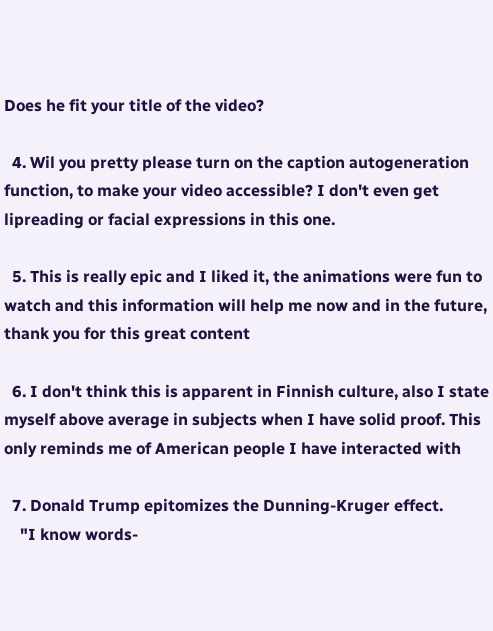Does he fit your title of the video?

  4. Wil you pretty please turn on the caption autogeneration function, to make your video accessible? I don't even get lipreading or facial expressions in this one.

  5. This is really epic and I liked it, the animations were fun to watch and this information will help me now and in the future, thank you for this great content

  6. I don't think this is apparent in Finnish culture, also I state myself above average in subjects when I have solid proof. This only reminds me of American people I have interacted with

  7. Donald Trump epitomizes the Dunning-Kruger effect.
    "I know words-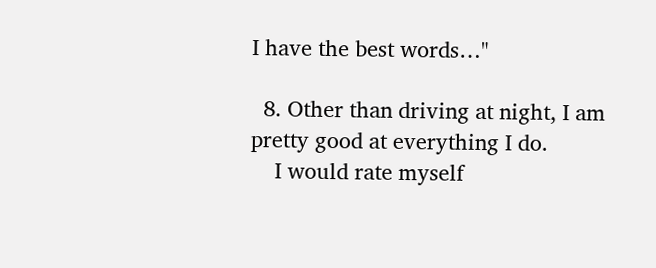I have the best words…"

  8. Other than driving at night, I am pretty good at everything I do.
    I would rate myself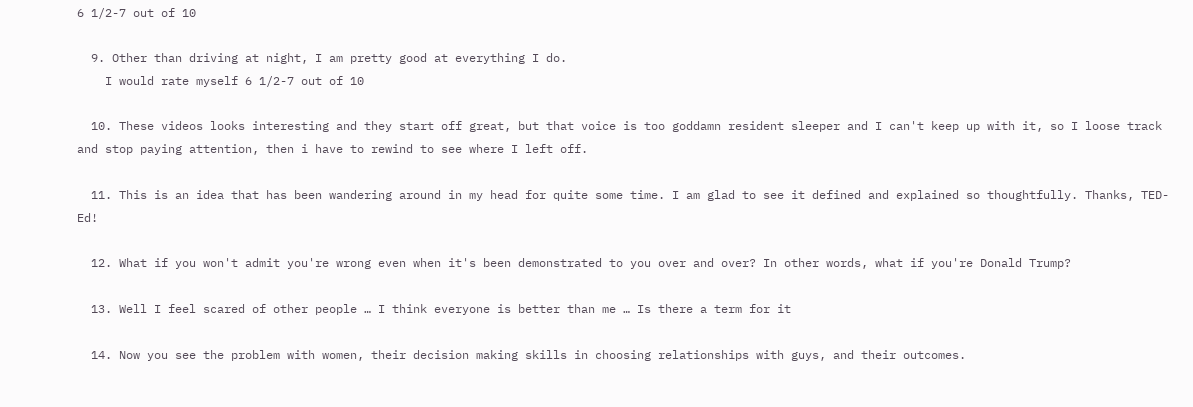6 1/2-7 out of 10

  9. Other than driving at night, I am pretty good at everything I do.
    I would rate myself 6 1/2-7 out of 10

  10. These videos looks interesting and they start off great, but that voice is too goddamn resident sleeper and I can't keep up with it, so I loose track and stop paying attention, then i have to rewind to see where I left off.

  11. This is an idea that has been wandering around in my head for quite some time. I am glad to see it defined and explained so thoughtfully. Thanks, TED-Ed!

  12. What if you won't admit you're wrong even when it's been demonstrated to you over and over? In other words, what if you're Donald Trump?

  13. Well I feel scared of other people … I think everyone is better than me … Is there a term for it

  14. Now you see the problem with women, their decision making skills in choosing relationships with guys, and their outcomes.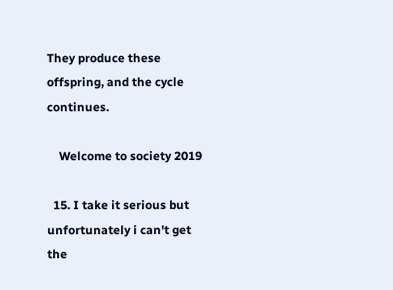They produce these offspring, and the cycle continues.

    Welcome to society 2019

  15. I take it serious but unfortunately i can't get the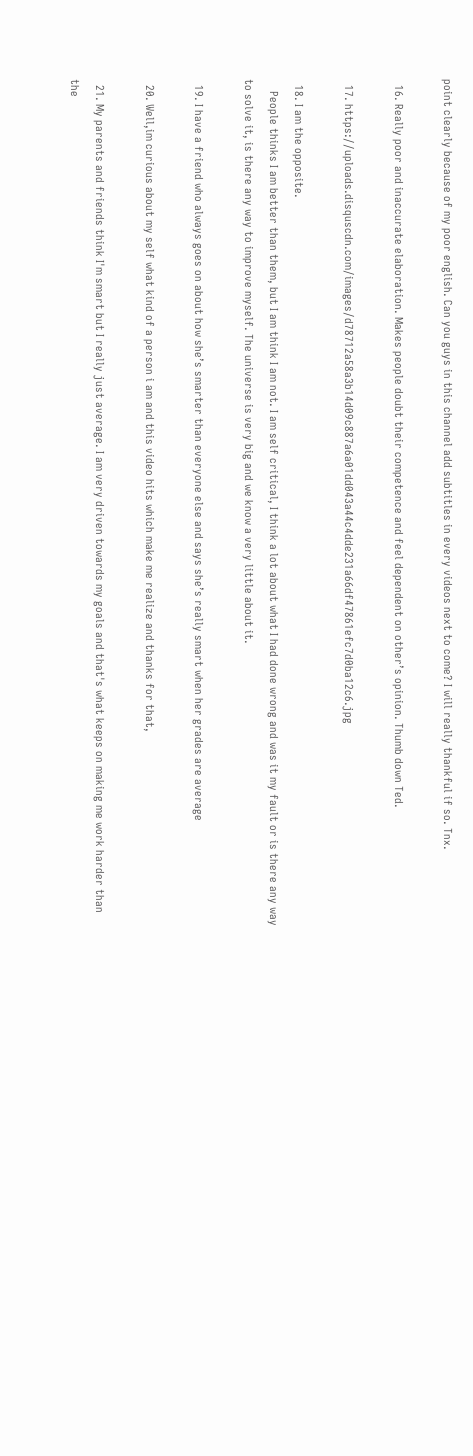point clearly because of my poor english. Can you guys in this channel add subtitles in every videos next to come? I will really thankful if so. Tnx.

  16. Really poor and inaccurate elaboration. Makes people doubt their competence and feel dependent on other’s opinion. Thumb down Ted.

  17. https://uploads.disquscdn.com/images/d78712a58a3b14d09c887a6a01dd043a44c4dde231a66df47861efc7d0ba12c6.jpg

  18. I am the opposite.
    People thinks I am better than them, but I am think I am not. I am self critical, I think a lot about what I had done wrong and was it my fault or is there any way to solve it, is there any way to improve myself. The universe is very big and we know a very little about it.

  19. I have a friend who always goes on about how she’s smarter than everyone else and says she’s really smart when her grades are average

  20. Well,im curious about my self what kind of a person i am and this video hits which make me realize and thanks for that,

  21. My parents and friends think I'm smart but I really just average. I am very driven towards my goals and that's what keeps on making me work harder than the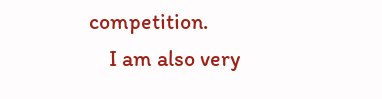competition.
    I am also very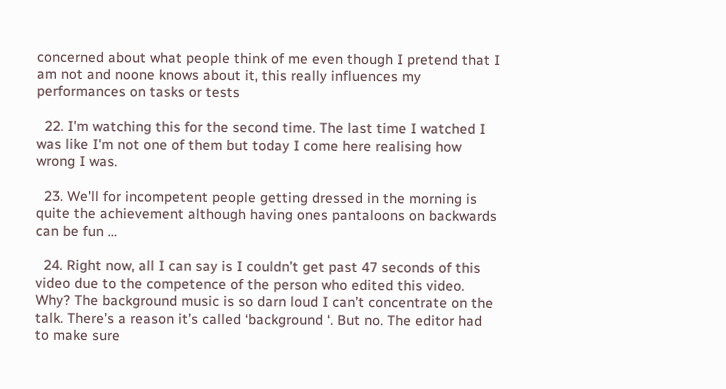concerned about what people think of me even though I pretend that I am not and noone knows about it, this really influences my performances on tasks or tests

  22. I'm watching this for the second time. The last time I watched I was like I'm not one of them but today I come here realising how wrong I was.

  23. We'll for incompetent people getting dressed in the morning is quite the achievement although having ones pantaloons on backwards can be fun …

  24. Right now, all I can say is I couldn’t get past 47 seconds of this video due to the competence of the person who edited this video. Why? The background music is so darn loud I can’t concentrate on the talk. There’s a reason it’s called ‘background ‘. But no. The editor had to make sure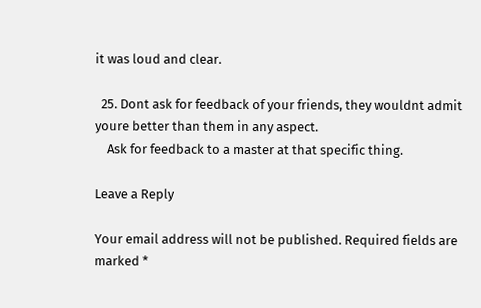it was loud and clear.

  25. Dont ask for feedback of your friends, they wouldnt admit youre better than them in any aspect.
    Ask for feedback to a master at that specific thing.

Leave a Reply

Your email address will not be published. Required fields are marked *